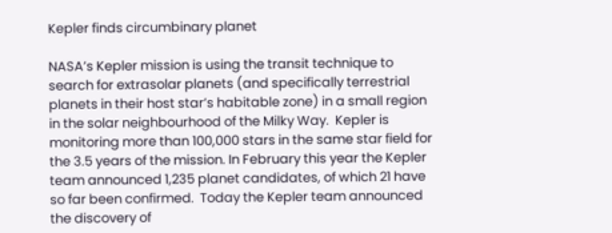Kepler finds circumbinary planet

NASA’s Kepler mission is using the transit technique to search for extrasolar planets (and specifically terrestrial planets in their host star’s habitable zone) in a small region in the solar neighbourhood of the Milky Way.  Kepler is monitoring more than 100,000 stars in the same star field for the 3.5 years of the mission. In February this year the Kepler team announced 1,235 planet candidates, of which 21 have so far been confirmed.  Today the Kepler team announced the discovery of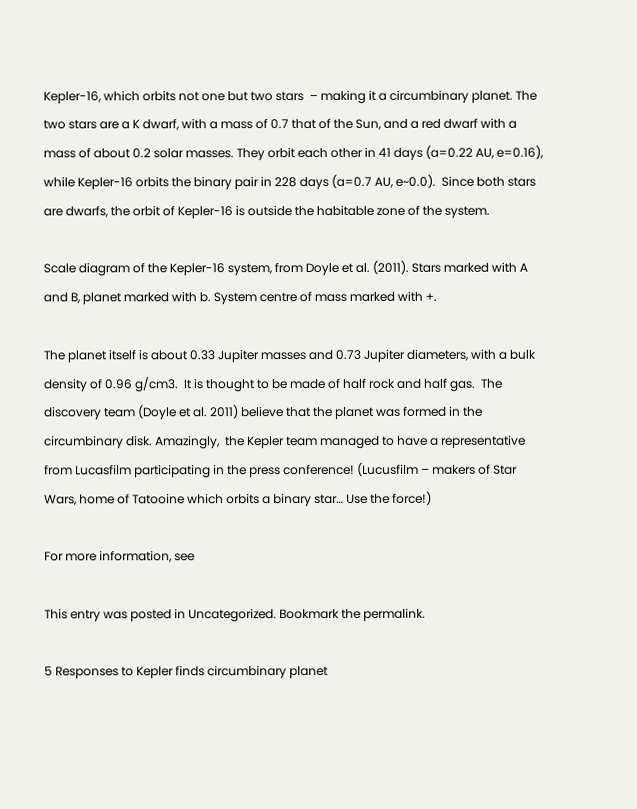Kepler-16, which orbits not one but two stars  – making it a circumbinary planet. The two stars are a K dwarf, with a mass of 0.7 that of the Sun, and a red dwarf with a mass of about 0.2 solar masses. They orbit each other in 41 days (a=0.22 AU, e=0.16), while Kepler-16 orbits the binary pair in 228 days (a=0.7 AU, e~0.0).  Since both stars are dwarfs, the orbit of Kepler-16 is outside the habitable zone of the system.

Scale diagram of the Kepler-16 system, from Doyle et al. (2011). Stars marked with A and B, planet marked with b. System centre of mass marked with +.

The planet itself is about 0.33 Jupiter masses and 0.73 Jupiter diameters, with a bulk density of 0.96 g/cm3.  It is thought to be made of half rock and half gas.  The discovery team (Doyle et al. 2011) believe that the planet was formed in the circumbinary disk. Amazingly,  the Kepler team managed to have a representative from Lucasfilm participating in the press conference! (Lucusfilm – makers of Star Wars, home of Tatooine which orbits a binary star… Use the force!)

For more information, see

This entry was posted in Uncategorized. Bookmark the permalink.

5 Responses to Kepler finds circumbinary planet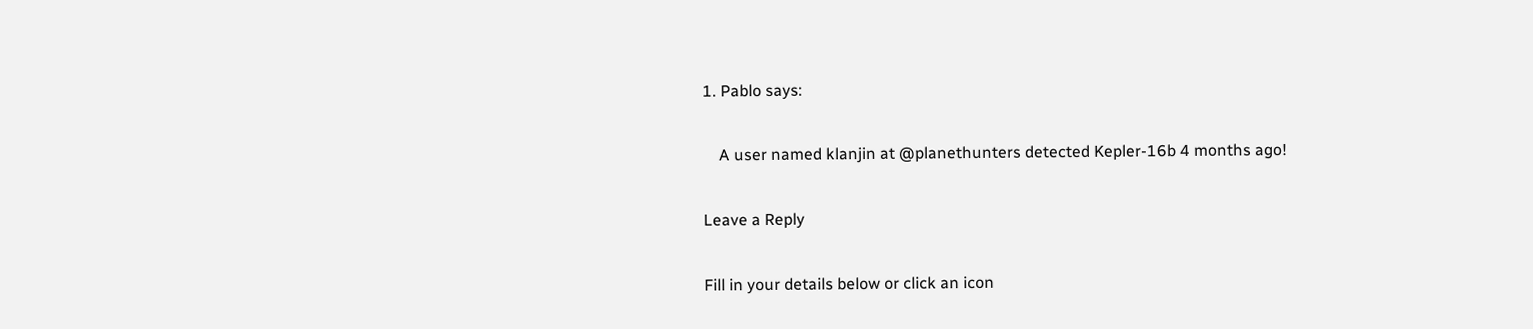1. Pablo says:

    A user named klanjin at @planethunters detected Kepler-16b 4 months ago!

Leave a Reply

Fill in your details below or click an icon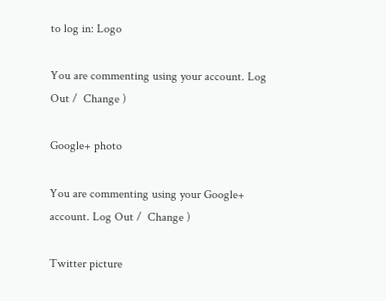to log in: Logo

You are commenting using your account. Log Out /  Change )

Google+ photo

You are commenting using your Google+ account. Log Out /  Change )

Twitter picture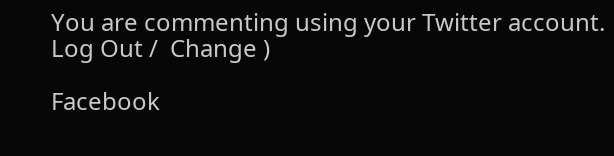You are commenting using your Twitter account. Log Out /  Change )

Facebook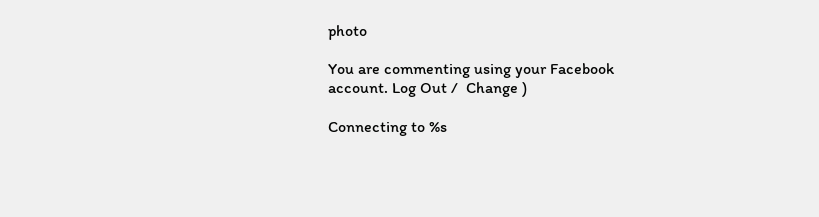photo

You are commenting using your Facebook account. Log Out /  Change )

Connecting to %s